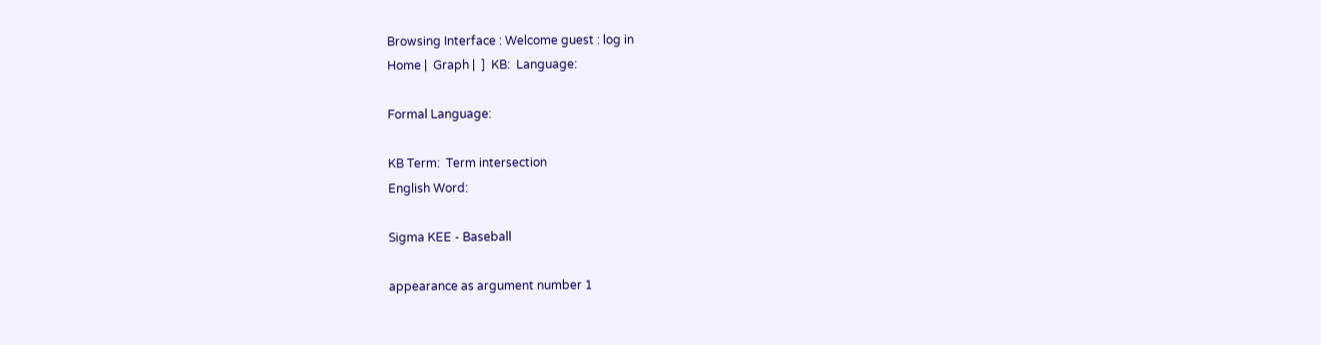Browsing Interface : Welcome guest : log in
Home |  Graph |  ]  KB:  Language:

Formal Language:

KB Term:  Term intersection
English Word:

Sigma KEE - Baseball

appearance as argument number 1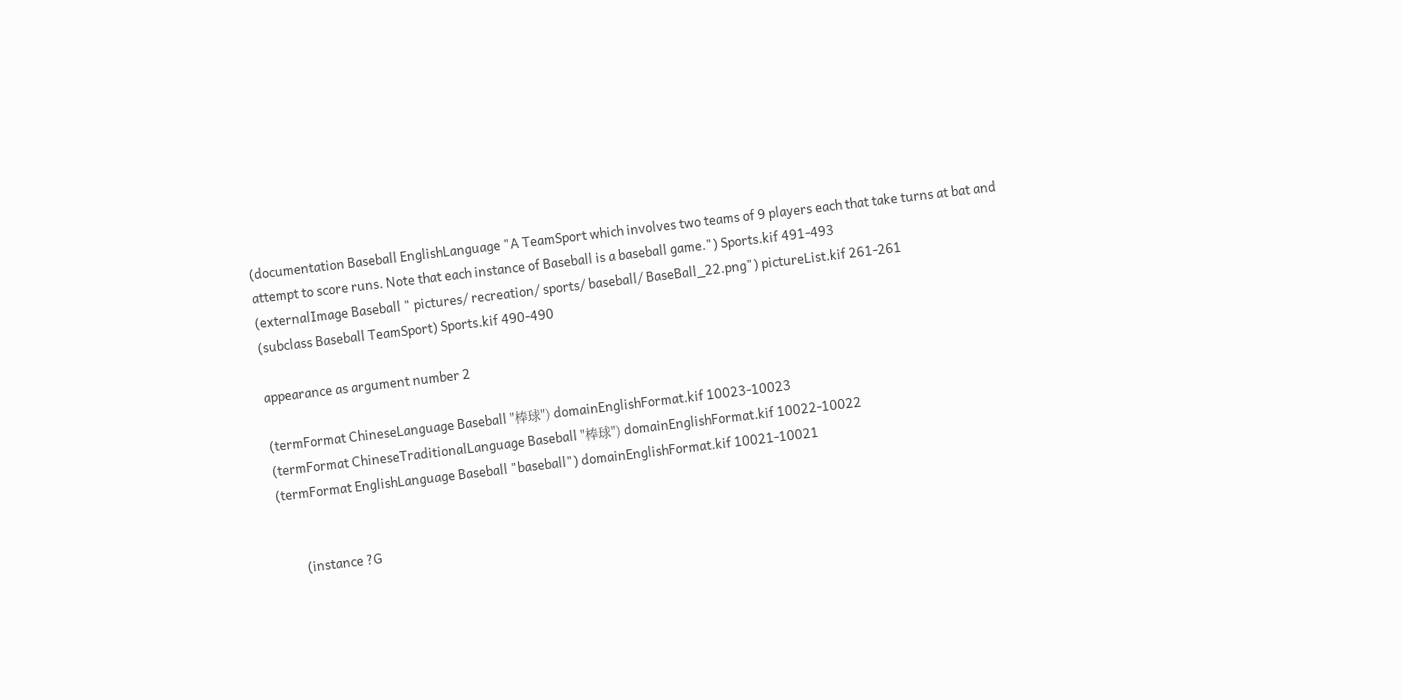(documentation Baseball EnglishLanguage "A TeamSport which involves two teams of 9 players each that take turns at bat and attempt to score runs. Note that each instance of Baseball is a baseball game.") Sports.kif 491-493
(externalImage Baseball " pictures/ recreation/ sports/ baseball/ BaseBall_22.png") pictureList.kif 261-261
(subclass Baseball TeamSport) Sports.kif 490-490

appearance as argument number 2

(termFormat ChineseLanguage Baseball "棒球") domainEnglishFormat.kif 10023-10023
(termFormat ChineseTraditionalLanguage Baseball "棒球") domainEnglishFormat.kif 10022-10022
(termFormat EnglishLanguage Baseball "baseball") domainEnglishFormat.kif 10021-10021


        (instance ?G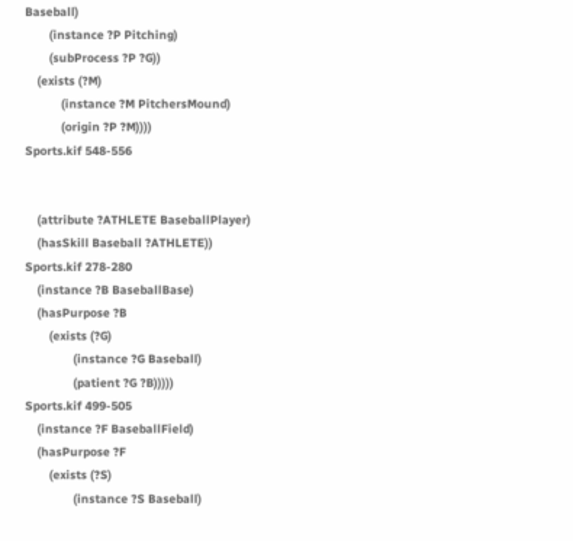Baseball)
        (instance ?P Pitching)
        (subProcess ?P ?G))
    (exists (?M)
            (instance ?M PitchersMound)
            (origin ?P ?M))))
Sports.kif 548-556


    (attribute ?ATHLETE BaseballPlayer)
    (hasSkill Baseball ?ATHLETE))
Sports.kif 278-280
    (instance ?B BaseballBase)
    (hasPurpose ?B
        (exists (?G)
                (instance ?G Baseball)
                (patient ?G ?B)))))
Sports.kif 499-505
    (instance ?F BaseballField)
    (hasPurpose ?F
        (exists (?S)
                (instance ?S Baseball)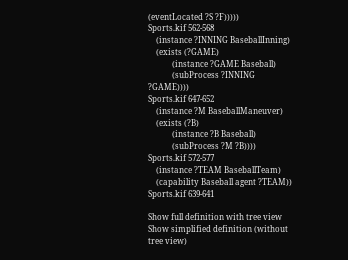(eventLocated ?S ?F)))))
Sports.kif 562-568
    (instance ?INNING BaseballInning)
    (exists (?GAME)
            (instance ?GAME Baseball)
            (subProcess ?INNING ?GAME))))
Sports.kif 647-652
    (instance ?M BaseballManeuver)
    (exists (?B)
            (instance ?B Baseball)
            (subProcess ?M ?B))))
Sports.kif 572-577
    (instance ?TEAM BaseballTeam)
    (capability Baseball agent ?TEAM))
Sports.kif 639-641

Show full definition with tree view
Show simplified definition (without tree view)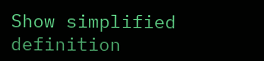Show simplified definition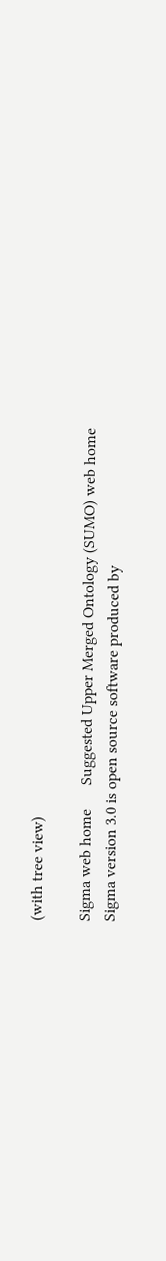(with tree view)

Sigma web home      Suggested Upper Merged Ontology (SUMO) web home
Sigma version 3.0 is open source software produced by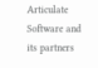Articulate Software and its partners